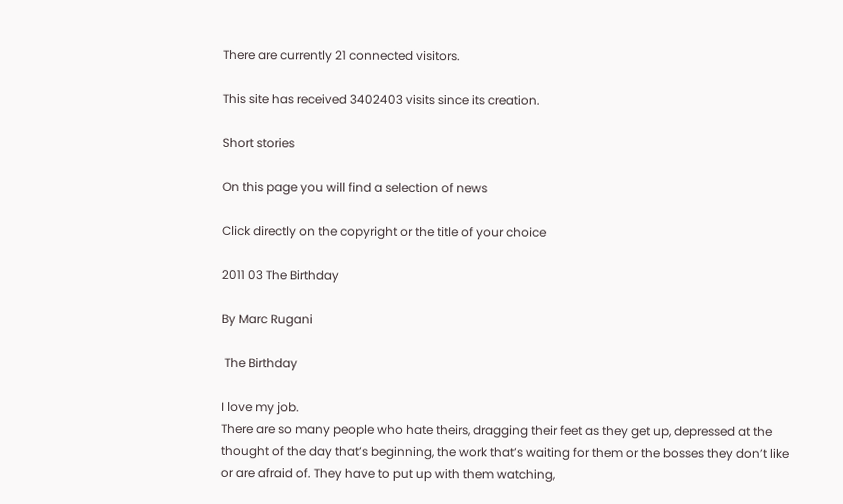There are currently 21 connected visitors.

This site has received 3402403 visits since its creation.

Short stories

On this page you will find a selection of news

Click directly on the copyright or the title of your choice

2011 03 The Birthday

By Marc Rugani

 The Birthday

I love my job.
There are so many people who hate theirs, dragging their feet as they get up, depressed at the thought of the day that’s beginning, the work that’s waiting for them or the bosses they don’t like or are afraid of. They have to put up with them watching,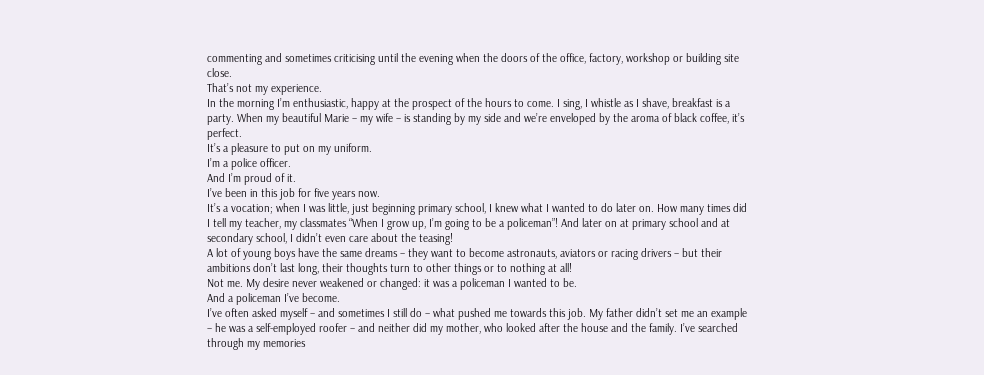commenting and sometimes criticising until the evening when the doors of the office, factory, workshop or building site close.
That’s not my experience.
In the morning I’m enthusiastic, happy at the prospect of the hours to come. I sing, I whistle as I shave, breakfast is a party. When my beautiful Marie – my wife – is standing by my side and we’re enveloped by the aroma of black coffee, it’s perfect.
It’s a pleasure to put on my uniform.
I’m a police officer.
And I’m proud of it.
I’ve been in this job for five years now.
It’s a vocation; when I was little, just beginning primary school, I knew what I wanted to do later on. How many times did I tell my teacher, my classmates “When I grow up, I’m going to be a policeman”! And later on at primary school and at secondary school, I didn’t even care about the teasing!
A lot of young boys have the same dreams – they want to become astronauts, aviators or racing drivers – but their ambitions don’t last long, their thoughts turn to other things or to nothing at all!
Not me. My desire never weakened or changed: it was a policeman I wanted to be.
And a policeman I’ve become.
I’ve often asked myself – and sometimes I still do – what pushed me towards this job. My father didn’t set me an example – he was a self-employed roofer – and neither did my mother, who looked after the house and the family. I’ve searched through my memories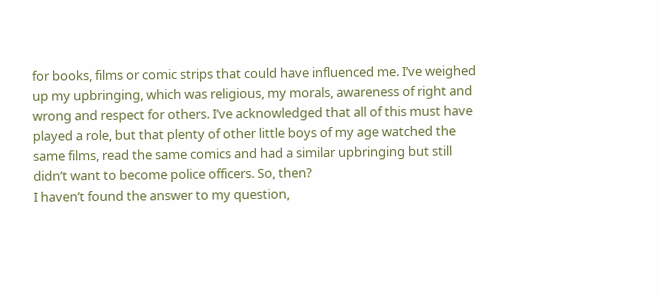for books, films or comic strips that could have influenced me. I’ve weighed up my upbringing, which was religious, my morals, awareness of right and wrong and respect for others. I’ve acknowledged that all of this must have played a role, but that plenty of other little boys of my age watched the same films, read the same comics and had a similar upbringing but still didn’t want to become police officers. So, then?
I haven’t found the answer to my question,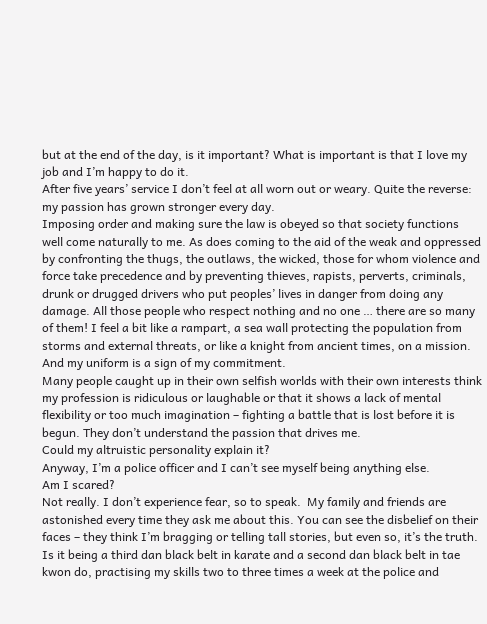but at the end of the day, is it important? What is important is that I love my job and I’m happy to do it.
After five years’ service I don’t feel at all worn out or weary. Quite the reverse: my passion has grown stronger every day.
Imposing order and making sure the law is obeyed so that society functions well come naturally to me. As does coming to the aid of the weak and oppressed by confronting the thugs, the outlaws, the wicked, those for whom violence and force take precedence and by preventing thieves, rapists, perverts, criminals, drunk or drugged drivers who put peoples’ lives in danger from doing any damage. All those people who respect nothing and no one … there are so many of them! I feel a bit like a rampart, a sea wall protecting the population from storms and external threats, or like a knight from ancient times, on a mission. And my uniform is a sign of my commitment.
Many people caught up in their own selfish worlds with their own interests think my profession is ridiculous or laughable or that it shows a lack of mental flexibility or too much imagination – fighting a battle that is lost before it is begun. They don’t understand the passion that drives me.
Could my altruistic personality explain it?
Anyway, I’m a police officer and I can’t see myself being anything else.
Am I scared?
Not really. I don’t experience fear, so to speak.  My family and friends are astonished every time they ask me about this. You can see the disbelief on their faces – they think I’m bragging or telling tall stories, but even so, it’s the truth.
Is it being a third dan black belt in karate and a second dan black belt in tae kwon do, practising my skills two to three times a week at the police and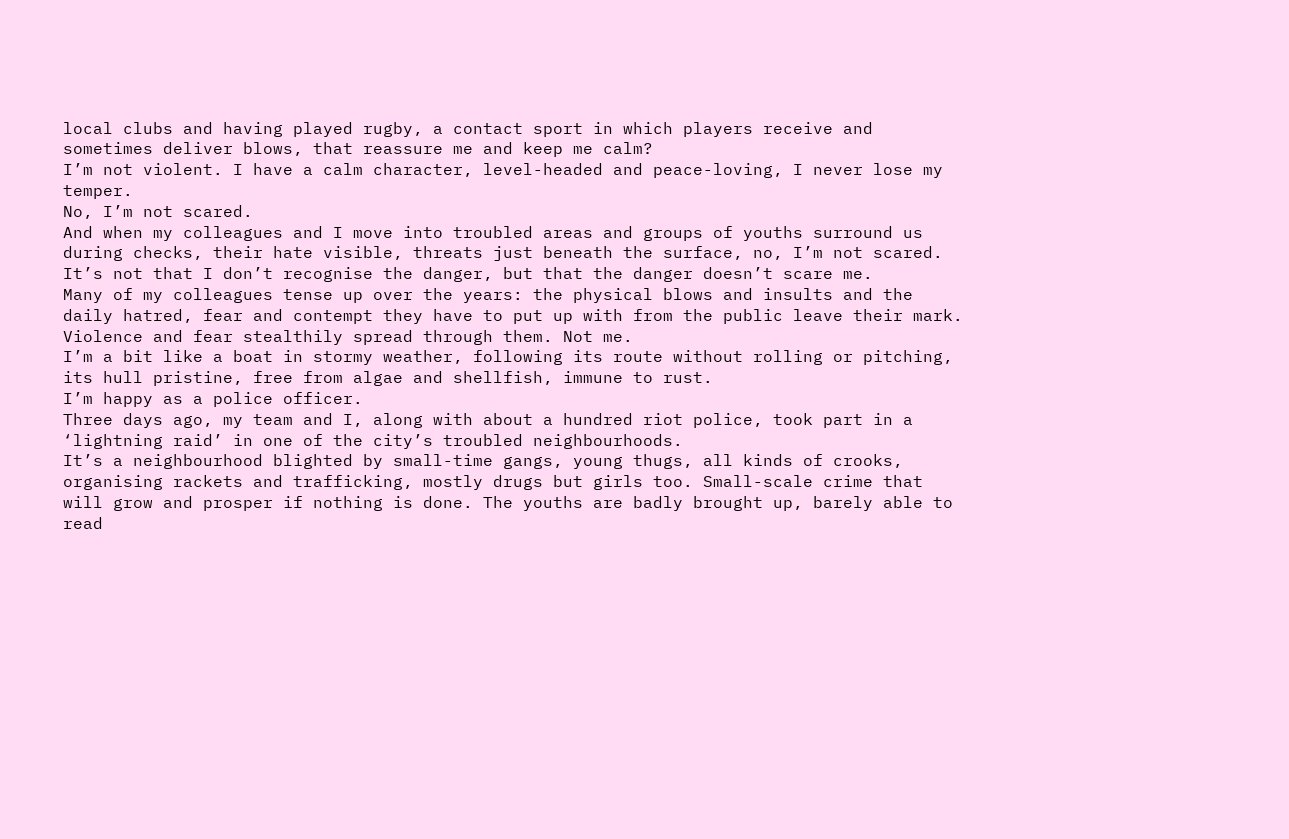local clubs and having played rugby, a contact sport in which players receive and sometimes deliver blows, that reassure me and keep me calm?
I’m not violent. I have a calm character, level-headed and peace-loving, I never lose my temper.
No, I’m not scared.
And when my colleagues and I move into troubled areas and groups of youths surround us during checks, their hate visible, threats just beneath the surface, no, I’m not scared. It’s not that I don’t recognise the danger, but that the danger doesn’t scare me.
Many of my colleagues tense up over the years: the physical blows and insults and the daily hatred, fear and contempt they have to put up with from the public leave their mark. Violence and fear stealthily spread through them. Not me.
I’m a bit like a boat in stormy weather, following its route without rolling or pitching, its hull pristine, free from algae and shellfish, immune to rust.
I’m happy as a police officer.
Three days ago, my team and I, along with about a hundred riot police, took part in a ‘lightning raid’ in one of the city’s troubled neighbourhoods.
It’s a neighbourhood blighted by small-time gangs, young thugs, all kinds of crooks, organising rackets and trafficking, mostly drugs but girls too. Small-scale crime that will grow and prosper if nothing is done. The youths are badly brought up, barely able to read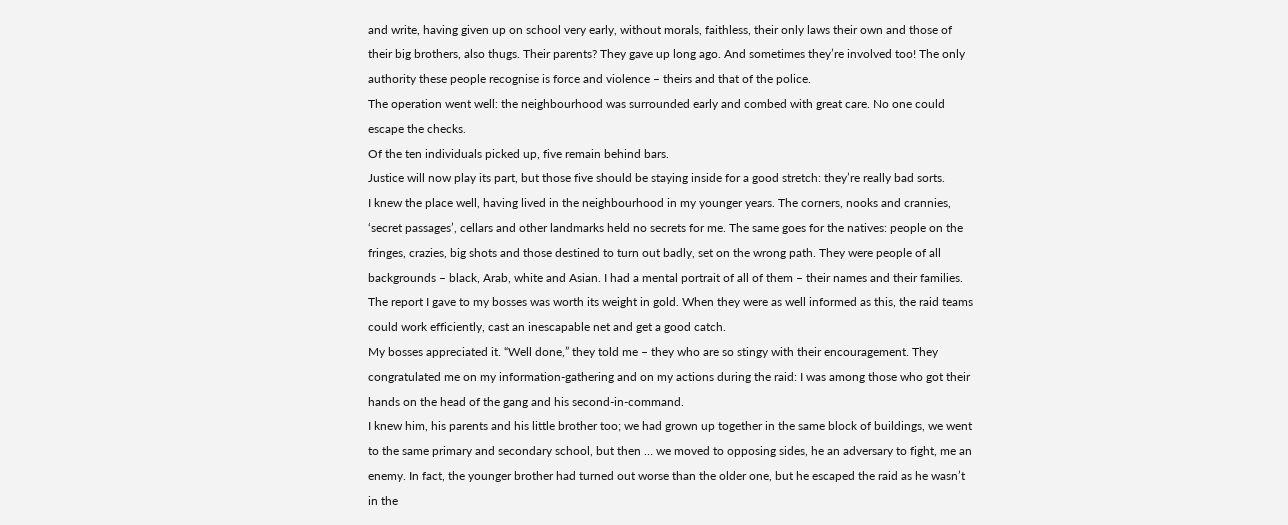and write, having given up on school very early, without morals, faithless, their only laws their own and those of their big brothers, also thugs. Their parents? They gave up long ago. And sometimes they’re involved too! The only authority these people recognise is force and violence – theirs and that of the police.
The operation went well: the neighbourhood was surrounded early and combed with great care. No one could escape the checks.
Of the ten individuals picked up, five remain behind bars.
Justice will now play its part, but those five should be staying inside for a good stretch: they’re really bad sorts.
I knew the place well, having lived in the neighbourhood in my younger years. The corners, nooks and crannies, ‘secret passages’, cellars and other landmarks held no secrets for me. The same goes for the natives: people on the fringes, crazies, big shots and those destined to turn out badly, set on the wrong path. They were people of all backgrounds – black, Arab, white and Asian. I had a mental portrait of all of them – their names and their families.
The report I gave to my bosses was worth its weight in gold. When they were as well informed as this, the raid teams could work efficiently, cast an inescapable net and get a good catch.
My bosses appreciated it. “Well done,” they told me – they who are so stingy with their encouragement. They congratulated me on my information-gathering and on my actions during the raid: I was among those who got their hands on the head of the gang and his second-in-command.
I knew him, his parents and his little brother too; we had grown up together in the same block of buildings, we went to the same primary and secondary school, but then … we moved to opposing sides, he an adversary to fight, me an enemy. In fact, the younger brother had turned out worse than the older one, but he escaped the raid as he wasn’t in the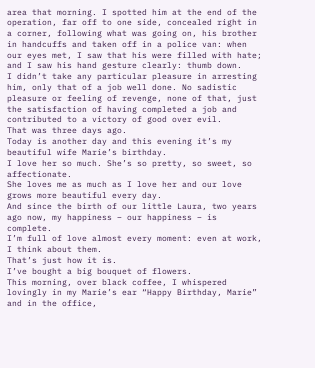area that morning. I spotted him at the end of the operation, far off to one side, concealed right in a corner, following what was going on, his brother in handcuffs and taken off in a police van: when our eyes met, I saw that his were filled with hate; and I saw his hand gesture clearly: thumb down.
I didn’t take any particular pleasure in arresting him, only that of a job well done. No sadistic pleasure or feeling of revenge, none of that, just the satisfaction of having completed a job and contributed to a victory of good over evil.
That was three days ago.
Today is another day and this evening it’s my beautiful wife Marie’s birthday.
I love her so much. She’s so pretty, so sweet, so affectionate.
She loves me as much as I love her and our love grows more beautiful every day.
And since the birth of our little Laura, two years ago now, my happiness – our happiness – is complete.
I’m full of love almost every moment: even at work, I think about them.
That’s just how it is.
I’ve bought a big bouquet of flowers.
This morning, over black coffee, I whispered lovingly in my Marie’s ear “Happy Birthday, Marie” and in the office,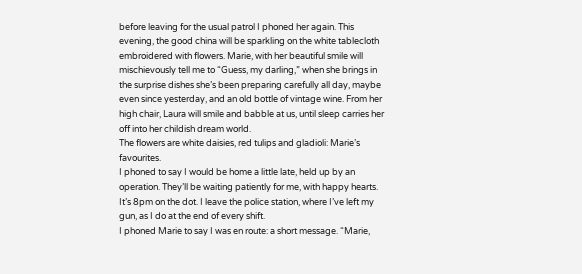before leaving for the usual patrol I phoned her again. This evening, the good china will be sparkling on the white tablecloth embroidered with flowers. Marie, with her beautiful smile will mischievously tell me to “Guess, my darling,” when she brings in the surprise dishes she’s been preparing carefully all day, maybe even since yesterday, and an old bottle of vintage wine. From her high chair, Laura will smile and babble at us, until sleep carries her off into her childish dream world.
The flowers are white daisies, red tulips and gladioli: Marie’s favourites.
I phoned to say I would be home a little late, held up by an operation. They’ll be waiting patiently for me, with happy hearts.
It’s 8pm on the dot. I leave the police station, where I’ve left my gun, as I do at the end of every shift.
I phoned Marie to say I was en route: a short message. “Marie,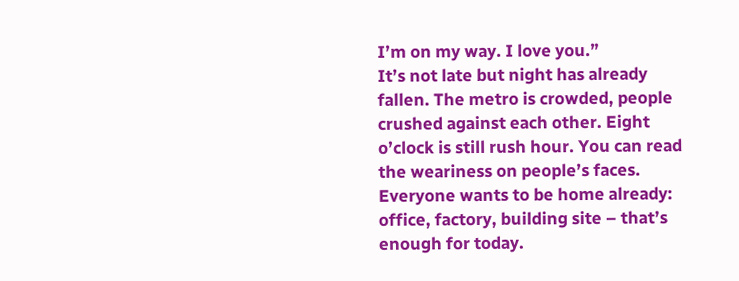I’m on my way. I love you.”
It’s not late but night has already fallen. The metro is crowded, people crushed against each other. Eight o’clock is still rush hour. You can read the weariness on people’s faces. Everyone wants to be home already: office, factory, building site – that’s enough for today.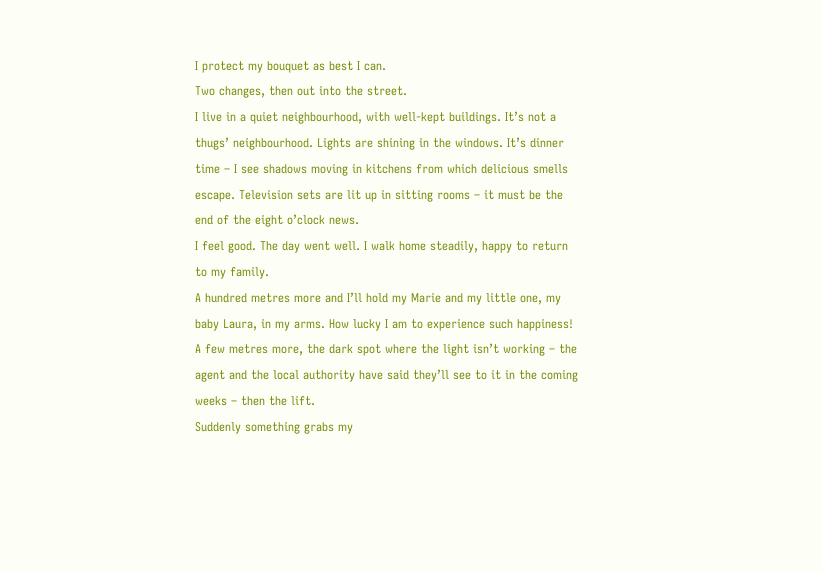I protect my bouquet as best I can.
Two changes, then out into the street.
I live in a quiet neighbourhood, with well-kept buildings. It’s not a thugs’ neighbourhood. Lights are shining in the windows. It’s dinner time – I see shadows moving in kitchens from which delicious smells escape. Television sets are lit up in sitting rooms – it must be the end of the eight o’clock news.
I feel good. The day went well. I walk home steadily, happy to return to my family.
A hundred metres more and I’ll hold my Marie and my little one, my baby Laura, in my arms. How lucky I am to experience such happiness!
A few metres more, the dark spot where the light isn’t working – the agent and the local authority have said they’ll see to it in the coming weeks – then the lift.
Suddenly something grabs my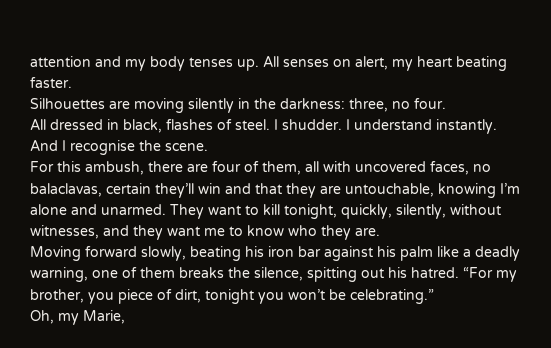attention and my body tenses up. All senses on alert, my heart beating faster.
Silhouettes are moving silently in the darkness: three, no four.
All dressed in black, flashes of steel. I shudder. I understand instantly.
And I recognise the scene.
For this ambush, there are four of them, all with uncovered faces, no balaclavas, certain they’ll win and that they are untouchable, knowing I’m alone and unarmed. They want to kill tonight, quickly, silently, without witnesses, and they want me to know who they are.
Moving forward slowly, beating his iron bar against his palm like a deadly warning, one of them breaks the silence, spitting out his hatred. “For my brother, you piece of dirt, tonight you won’t be celebrating.”
Oh, my Marie,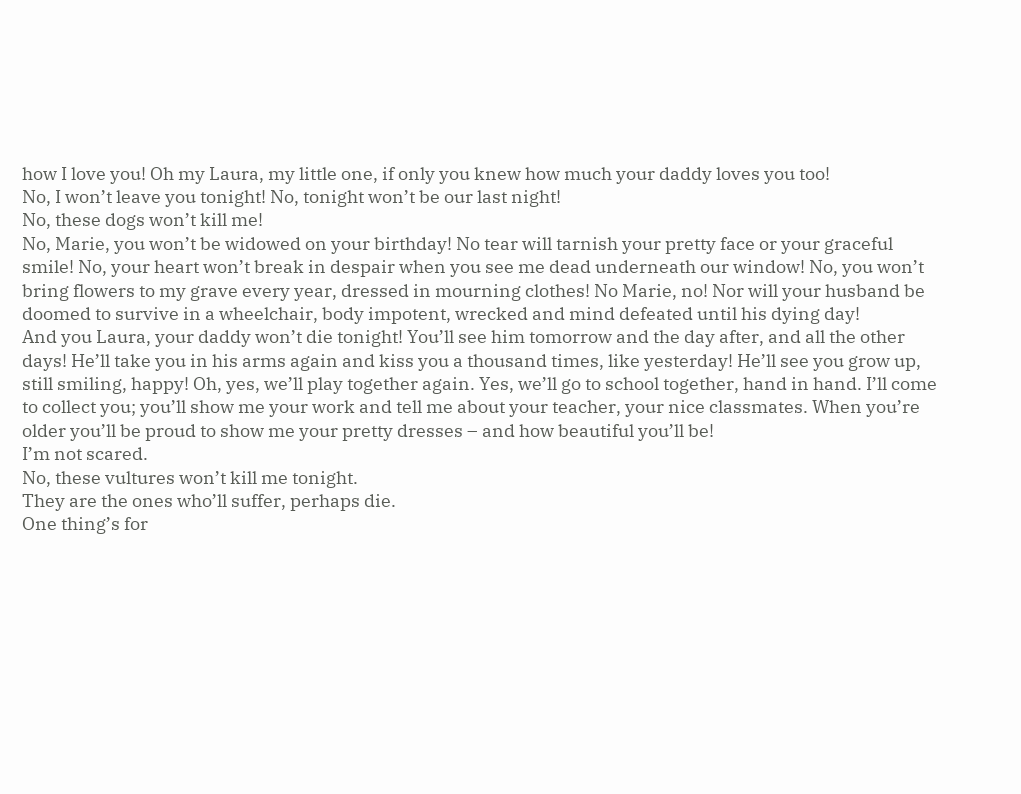how I love you! Oh my Laura, my little one, if only you knew how much your daddy loves you too!
No, I won’t leave you tonight! No, tonight won’t be our last night!
No, these dogs won’t kill me!
No, Marie, you won’t be widowed on your birthday! No tear will tarnish your pretty face or your graceful smile! No, your heart won’t break in despair when you see me dead underneath our window! No, you won’t bring flowers to my grave every year, dressed in mourning clothes! No Marie, no! Nor will your husband be doomed to survive in a wheelchair, body impotent, wrecked and mind defeated until his dying day!
And you Laura, your daddy won’t die tonight! You’ll see him tomorrow and the day after, and all the other days! He’ll take you in his arms again and kiss you a thousand times, like yesterday! He’ll see you grow up, still smiling, happy! Oh, yes, we’ll play together again. Yes, we’ll go to school together, hand in hand. I’ll come to collect you; you’ll show me your work and tell me about your teacher, your nice classmates. When you’re older you’ll be proud to show me your pretty dresses – and how beautiful you’ll be!
I’m not scared.
No, these vultures won’t kill me tonight.
They are the ones who’ll suffer, perhaps die.
One thing’s for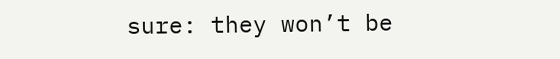sure: they won’t be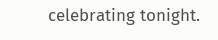celebrating tonight.